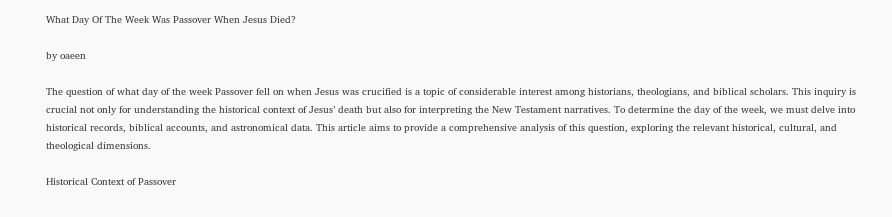What Day Of The Week Was Passover When Jesus Died?

by oaeen

The question of what day of the week Passover fell on when Jesus was crucified is a topic of considerable interest among historians, theologians, and biblical scholars. This inquiry is crucial not only for understanding the historical context of Jesus’ death but also for interpreting the New Testament narratives. To determine the day of the week, we must delve into historical records, biblical accounts, and astronomical data. This article aims to provide a comprehensive analysis of this question, exploring the relevant historical, cultural, and theological dimensions.

Historical Context of Passover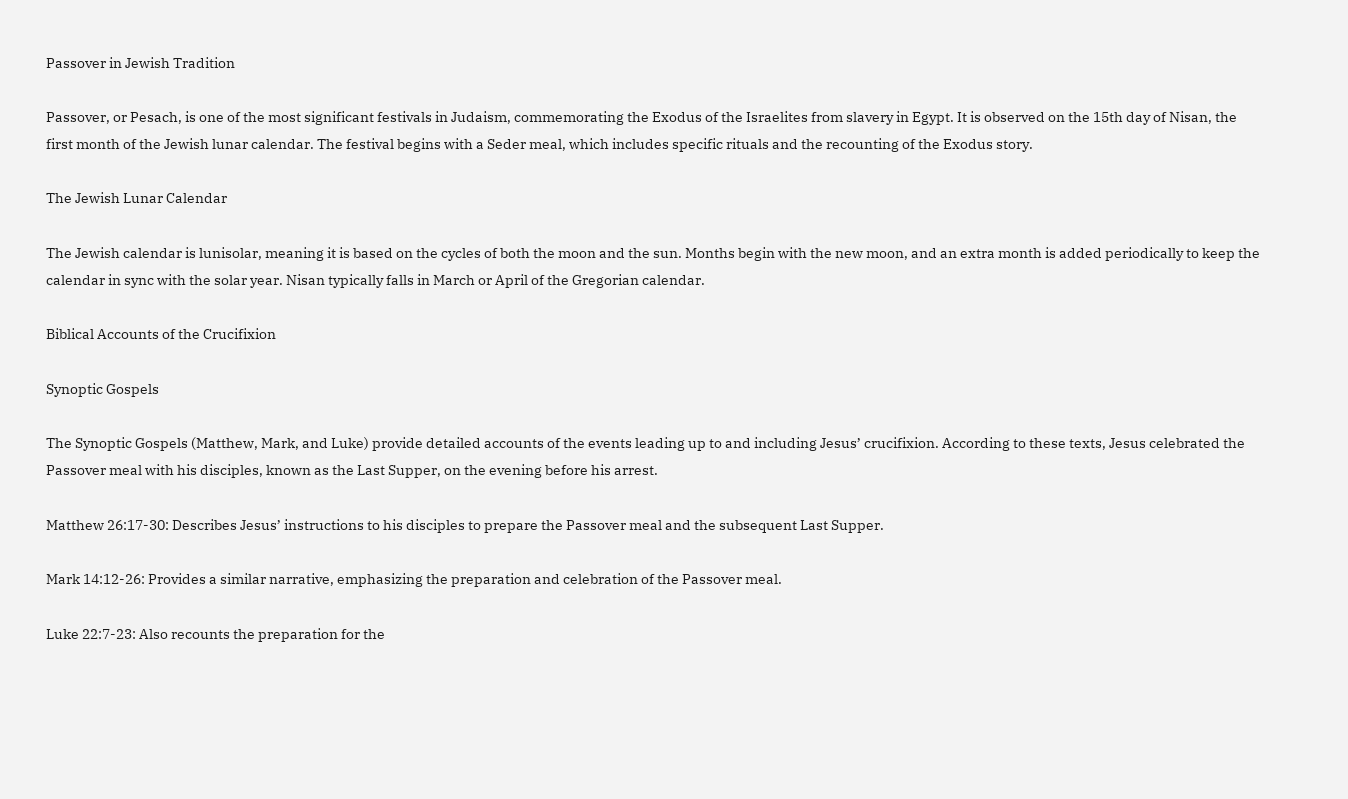Passover in Jewish Tradition

Passover, or Pesach, is one of the most significant festivals in Judaism, commemorating the Exodus of the Israelites from slavery in Egypt. It is observed on the 15th day of Nisan, the first month of the Jewish lunar calendar. The festival begins with a Seder meal, which includes specific rituals and the recounting of the Exodus story.

The Jewish Lunar Calendar

The Jewish calendar is lunisolar, meaning it is based on the cycles of both the moon and the sun. Months begin with the new moon, and an extra month is added periodically to keep the calendar in sync with the solar year. Nisan typically falls in March or April of the Gregorian calendar.

Biblical Accounts of the Crucifixion

Synoptic Gospels

The Synoptic Gospels (Matthew, Mark, and Luke) provide detailed accounts of the events leading up to and including Jesus’ crucifixion. According to these texts, Jesus celebrated the Passover meal with his disciples, known as the Last Supper, on the evening before his arrest.

Matthew 26:17-30: Describes Jesus’ instructions to his disciples to prepare the Passover meal and the subsequent Last Supper.

Mark 14:12-26: Provides a similar narrative, emphasizing the preparation and celebration of the Passover meal.

Luke 22:7-23: Also recounts the preparation for the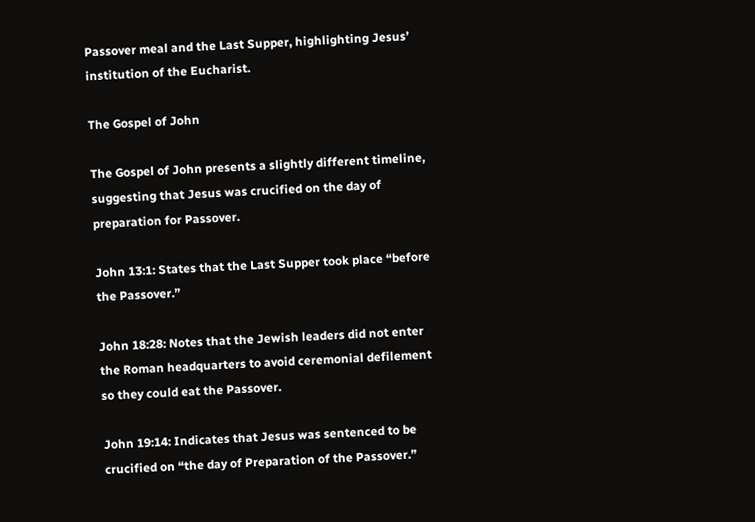Passover meal and the Last Supper, highlighting Jesus’ institution of the Eucharist.

The Gospel of John

The Gospel of John presents a slightly different timeline, suggesting that Jesus was crucified on the day of preparation for Passover.

John 13:1: States that the Last Supper took place “before the Passover.”

John 18:28: Notes that the Jewish leaders did not enter the Roman headquarters to avoid ceremonial defilement so they could eat the Passover.

John 19:14: Indicates that Jesus was sentenced to be crucified on “the day of Preparation of the Passover.”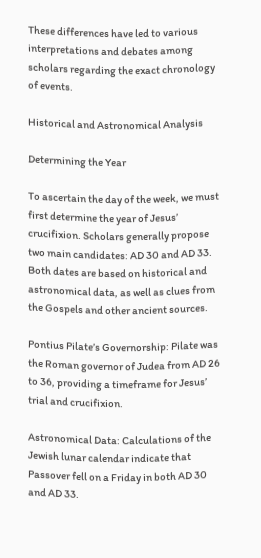These differences have led to various interpretations and debates among scholars regarding the exact chronology of events.

Historical and Astronomical Analysis

Determining the Year

To ascertain the day of the week, we must first determine the year of Jesus’ crucifixion. Scholars generally propose two main candidates: AD 30 and AD 33. Both dates are based on historical and astronomical data, as well as clues from the Gospels and other ancient sources.

Pontius Pilate’s Governorship: Pilate was the Roman governor of Judea from AD 26 to 36, providing a timeframe for Jesus’ trial and crucifixion.

Astronomical Data: Calculations of the Jewish lunar calendar indicate that Passover fell on a Friday in both AD 30 and AD 33.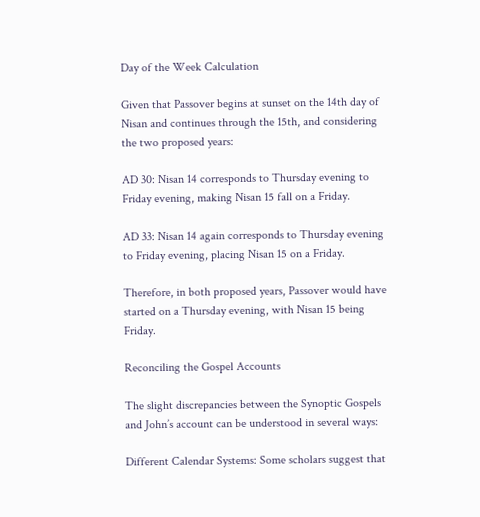Day of the Week Calculation

Given that Passover begins at sunset on the 14th day of Nisan and continues through the 15th, and considering the two proposed years:

AD 30: Nisan 14 corresponds to Thursday evening to Friday evening, making Nisan 15 fall on a Friday.

AD 33: Nisan 14 again corresponds to Thursday evening to Friday evening, placing Nisan 15 on a Friday.

Therefore, in both proposed years, Passover would have started on a Thursday evening, with Nisan 15 being Friday.

Reconciling the Gospel Accounts

The slight discrepancies between the Synoptic Gospels and John’s account can be understood in several ways:

Different Calendar Systems: Some scholars suggest that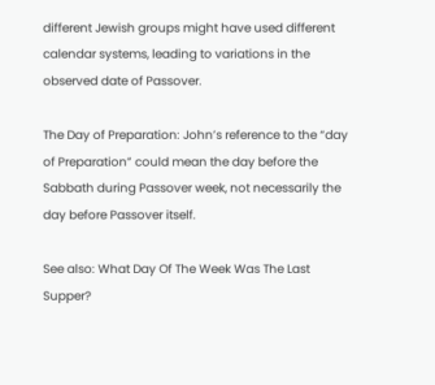different Jewish groups might have used different calendar systems, leading to variations in the observed date of Passover.

The Day of Preparation: John’s reference to the “day of Preparation” could mean the day before the Sabbath during Passover week, not necessarily the day before Passover itself.

See also: What Day Of The Week Was The Last Supper?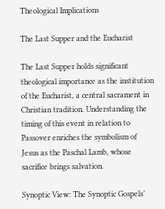Theological Implications

The Last Supper and the Eucharist

The Last Supper holds significant theological importance as the institution of the Eucharist, a central sacrament in Christian tradition. Understanding the timing of this event in relation to Passover enriches the symbolism of Jesus as the Paschal Lamb, whose sacrifice brings salvation.

Synoptic View: The Synoptic Gospels’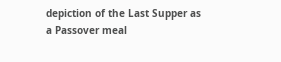depiction of the Last Supper as a Passover meal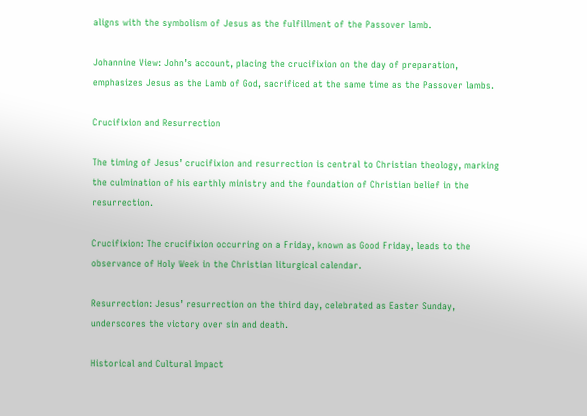aligns with the symbolism of Jesus as the fulfillment of the Passover lamb.

Johannine View: John’s account, placing the crucifixion on the day of preparation, emphasizes Jesus as the Lamb of God, sacrificed at the same time as the Passover lambs.

Crucifixion and Resurrection

The timing of Jesus’ crucifixion and resurrection is central to Christian theology, marking the culmination of his earthly ministry and the foundation of Christian belief in the resurrection.

Crucifixion: The crucifixion occurring on a Friday, known as Good Friday, leads to the observance of Holy Week in the Christian liturgical calendar.

Resurrection: Jesus’ resurrection on the third day, celebrated as Easter Sunday, underscores the victory over sin and death.

Historical and Cultural Impact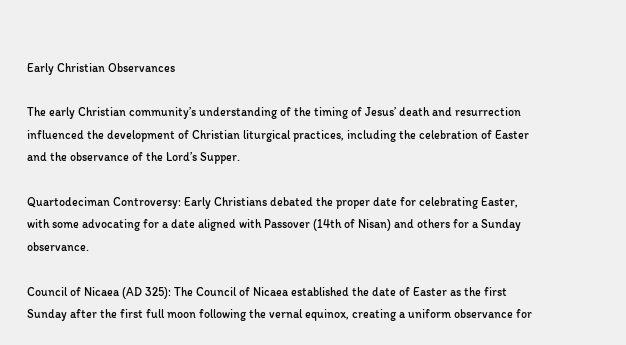Early Christian Observances

The early Christian community’s understanding of the timing of Jesus’ death and resurrection influenced the development of Christian liturgical practices, including the celebration of Easter and the observance of the Lord’s Supper.

Quartodeciman Controversy: Early Christians debated the proper date for celebrating Easter, with some advocating for a date aligned with Passover (14th of Nisan) and others for a Sunday observance.

Council of Nicaea (AD 325): The Council of Nicaea established the date of Easter as the first Sunday after the first full moon following the vernal equinox, creating a uniform observance for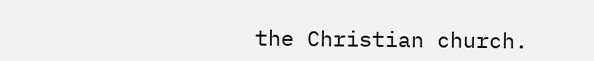the Christian church.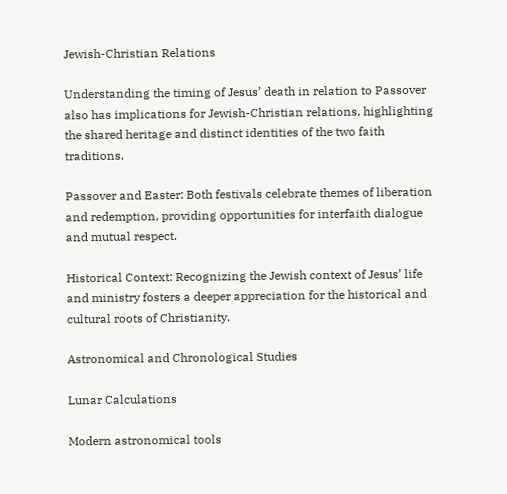Jewish-Christian Relations

Understanding the timing of Jesus’ death in relation to Passover also has implications for Jewish-Christian relations, highlighting the shared heritage and distinct identities of the two faith traditions.

Passover and Easter: Both festivals celebrate themes of liberation and redemption, providing opportunities for interfaith dialogue and mutual respect.

Historical Context: Recognizing the Jewish context of Jesus’ life and ministry fosters a deeper appreciation for the historical and cultural roots of Christianity.

Astronomical and Chronological Studies

Lunar Calculations

Modern astronomical tools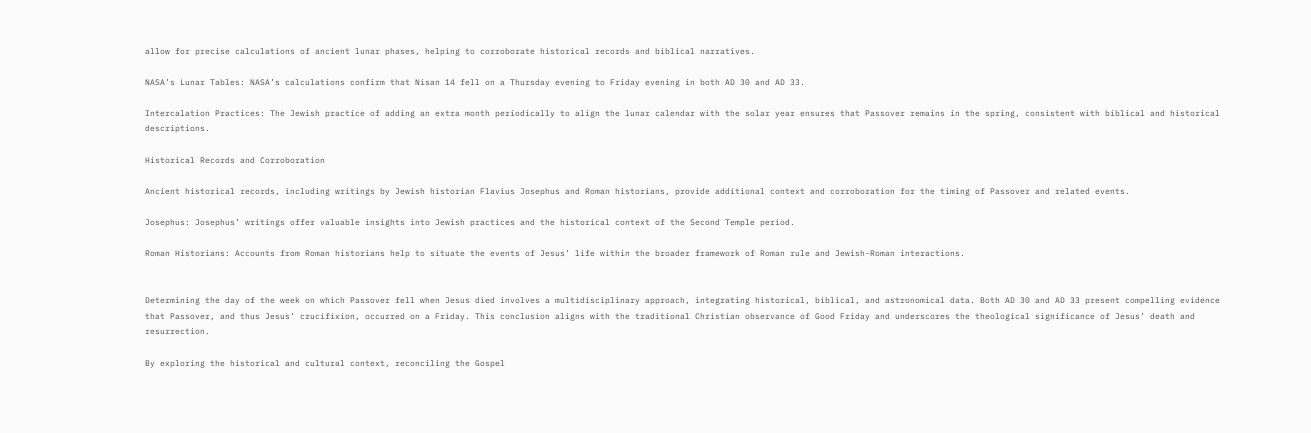allow for precise calculations of ancient lunar phases, helping to corroborate historical records and biblical narratives.

NASA’s Lunar Tables: NASA’s calculations confirm that Nisan 14 fell on a Thursday evening to Friday evening in both AD 30 and AD 33.

Intercalation Practices: The Jewish practice of adding an extra month periodically to align the lunar calendar with the solar year ensures that Passover remains in the spring, consistent with biblical and historical descriptions.

Historical Records and Corroboration

Ancient historical records, including writings by Jewish historian Flavius Josephus and Roman historians, provide additional context and corroboration for the timing of Passover and related events.

Josephus: Josephus’ writings offer valuable insights into Jewish practices and the historical context of the Second Temple period.

Roman Historians: Accounts from Roman historians help to situate the events of Jesus’ life within the broader framework of Roman rule and Jewish-Roman interactions.


Determining the day of the week on which Passover fell when Jesus died involves a multidisciplinary approach, integrating historical, biblical, and astronomical data. Both AD 30 and AD 33 present compelling evidence that Passover, and thus Jesus’ crucifixion, occurred on a Friday. This conclusion aligns with the traditional Christian observance of Good Friday and underscores the theological significance of Jesus’ death and resurrection.

By exploring the historical and cultural context, reconciling the Gospel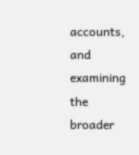accounts, and examining the broader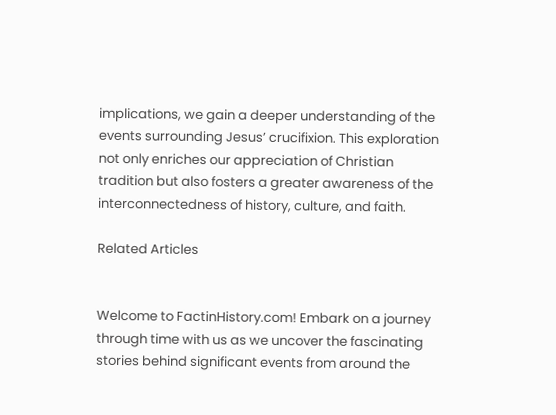implications, we gain a deeper understanding of the events surrounding Jesus’ crucifixion. This exploration not only enriches our appreciation of Christian tradition but also fosters a greater awareness of the interconnectedness of history, culture, and faith.

Related Articles


Welcome to FactinHistory.com! Embark on a journey through time with us as we uncover the fascinating stories behind significant events from around the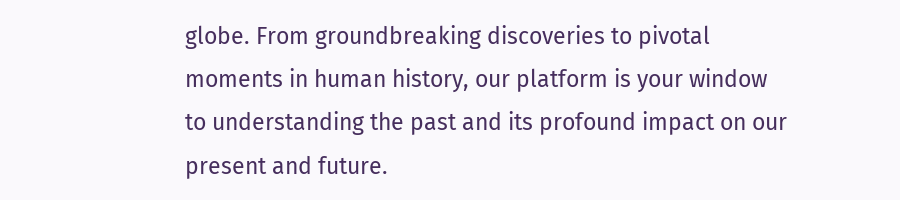globe. From groundbreaking discoveries to pivotal moments in human history, our platform is your window to understanding the past and its profound impact on our present and future.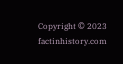Copyright © 2023 factinhistory.com